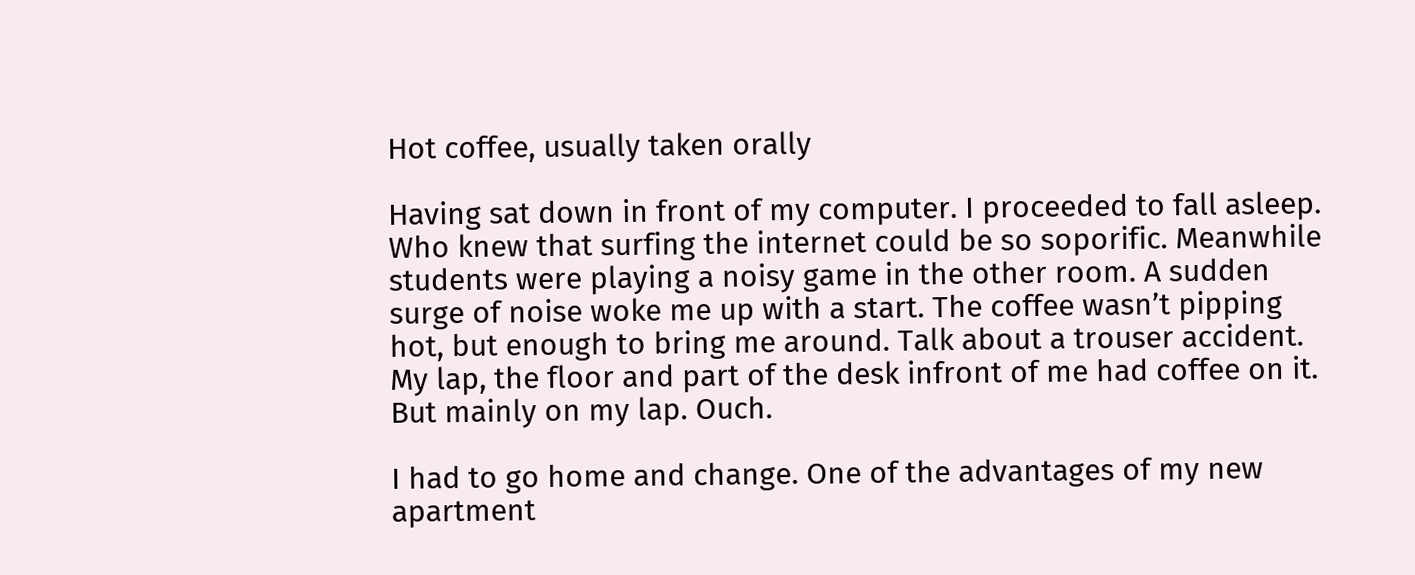Hot coffee, usually taken orally

Having sat down in front of my computer. I proceeded to fall asleep. Who knew that surfing the internet could be so soporific. Meanwhile students were playing a noisy game in the other room. A sudden surge of noise woke me up with a start. The coffee wasn’t pipping hot, but enough to bring me around. Talk about a trouser accident. My lap, the floor and part of the desk infront of me had coffee on it. But mainly on my lap. Ouch.

I had to go home and change. One of the advantages of my new apartment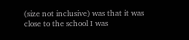(size not inclusive) was that it was close to the school I was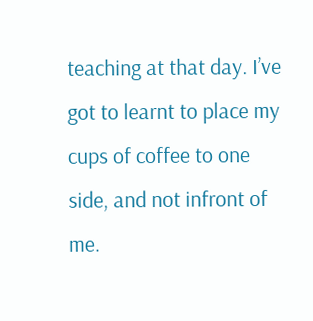teaching at that day. I’ve got to learnt to place my cups of coffee to one side, and not infront of me.